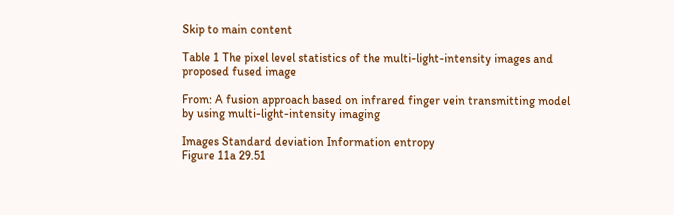Skip to main content

Table 1 The pixel level statistics of the multi-light-intensity images and proposed fused image

From: A fusion approach based on infrared finger vein transmitting model by using multi-light-intensity imaging

Images Standard deviation Information entropy
Figure 11a 29.51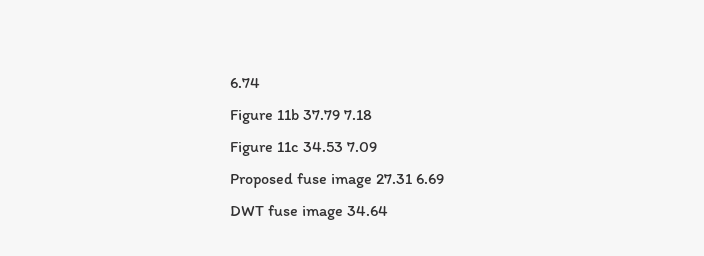6.74
Figure 11b 37.79 7.18
Figure 11c 34.53 7.09
Proposed fuse image 27.31 6.69
DWT fuse image 34.64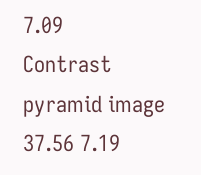7.09
Contrast pyramid image 37.56 7.19